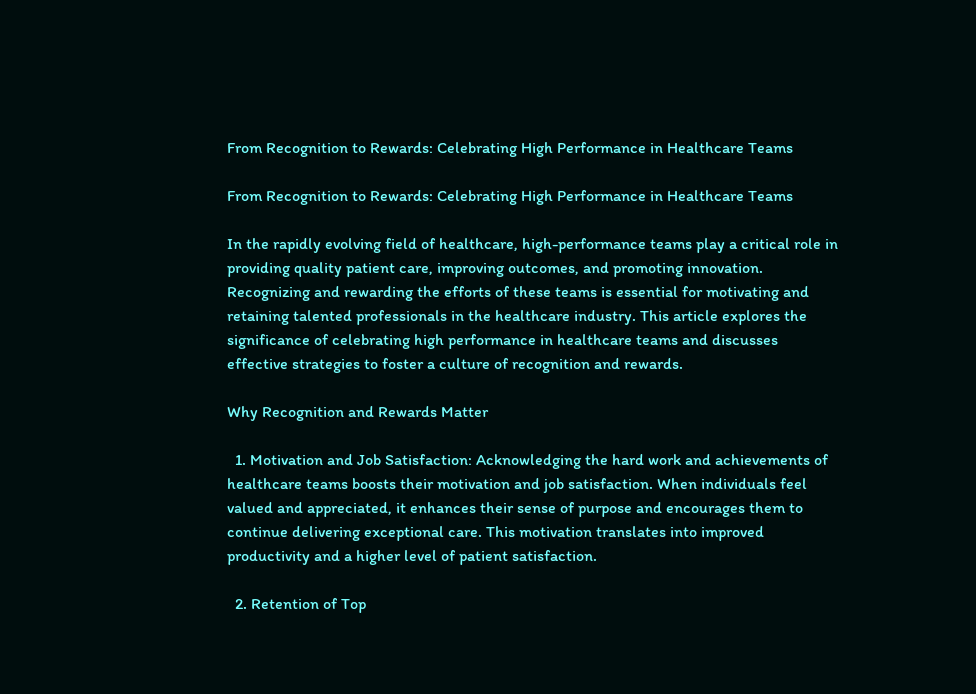From Recognition to Rewards: Celebrating High Performance in Healthcare Teams

From Recognition to Rewards: Celebrating High Performance in Healthcare Teams

In the rapidly evolving field of healthcare, high-performance teams play a critical role in providing quality patient care, improving outcomes, and promoting innovation. Recognizing and rewarding the efforts of these teams is essential for motivating and retaining talented professionals in the healthcare industry. This article explores the significance of celebrating high performance in healthcare teams and discusses effective strategies to foster a culture of recognition and rewards.

Why Recognition and Rewards Matter

  1. Motivation and Job Satisfaction: Acknowledging the hard work and achievements of healthcare teams boosts their motivation and job satisfaction. When individuals feel valued and appreciated, it enhances their sense of purpose and encourages them to continue delivering exceptional care. This motivation translates into improved productivity and a higher level of patient satisfaction.

  2. Retention of Top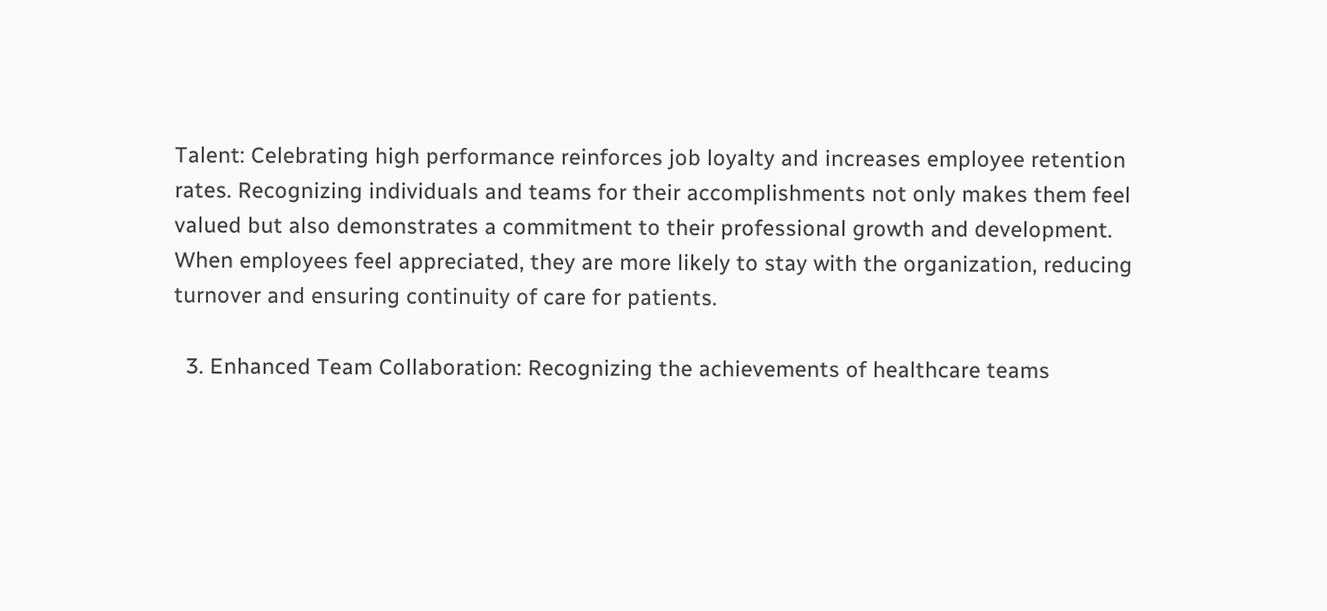Talent: Celebrating high performance reinforces job loyalty and increases employee retention rates. Recognizing individuals and teams for their accomplishments not only makes them feel valued but also demonstrates a commitment to their professional growth and development. When employees feel appreciated, they are more likely to stay with the organization, reducing turnover and ensuring continuity of care for patients.

  3. Enhanced Team Collaboration: Recognizing the achievements of healthcare teams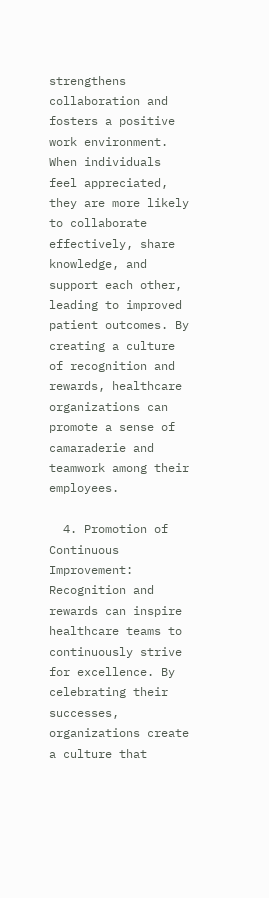strengthens collaboration and fosters a positive work environment. When individuals feel appreciated, they are more likely to collaborate effectively, share knowledge, and support each other, leading to improved patient outcomes. By creating a culture of recognition and rewards, healthcare organizations can promote a sense of camaraderie and teamwork among their employees.

  4. Promotion of Continuous Improvement: Recognition and rewards can inspire healthcare teams to continuously strive for excellence. By celebrating their successes, organizations create a culture that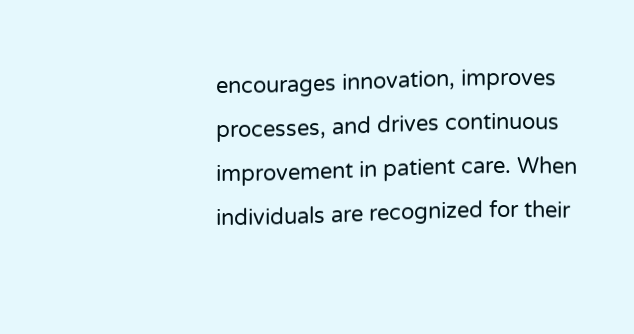encourages innovation, improves processes, and drives continuous improvement in patient care. When individuals are recognized for their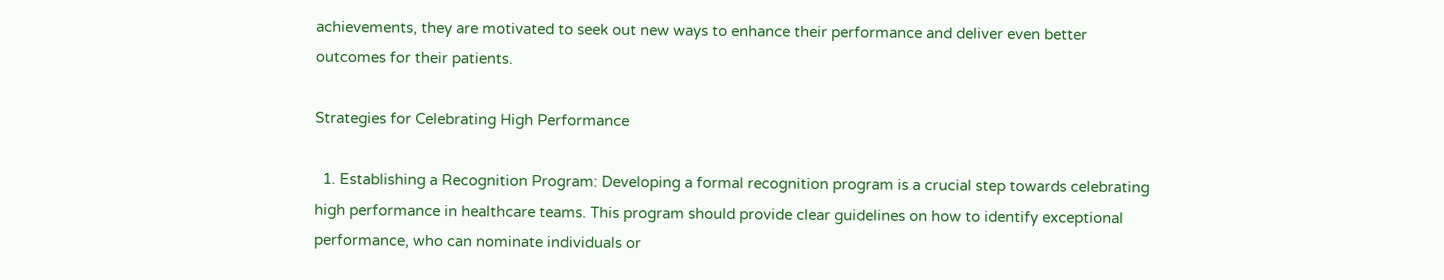achievements, they are motivated to seek out new ways to enhance their performance and deliver even better outcomes for their patients.

Strategies for Celebrating High Performance

  1. Establishing a Recognition Program: Developing a formal recognition program is a crucial step towards celebrating high performance in healthcare teams. This program should provide clear guidelines on how to identify exceptional performance, who can nominate individuals or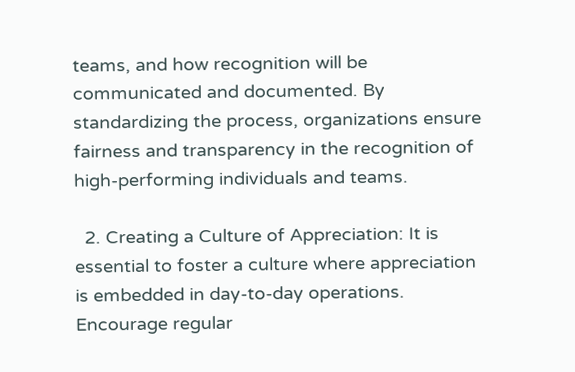teams, and how recognition will be communicated and documented. By standardizing the process, organizations ensure fairness and transparency in the recognition of high-performing individuals and teams.

  2. Creating a Culture of Appreciation: It is essential to foster a culture where appreciation is embedded in day-to-day operations. Encourage regular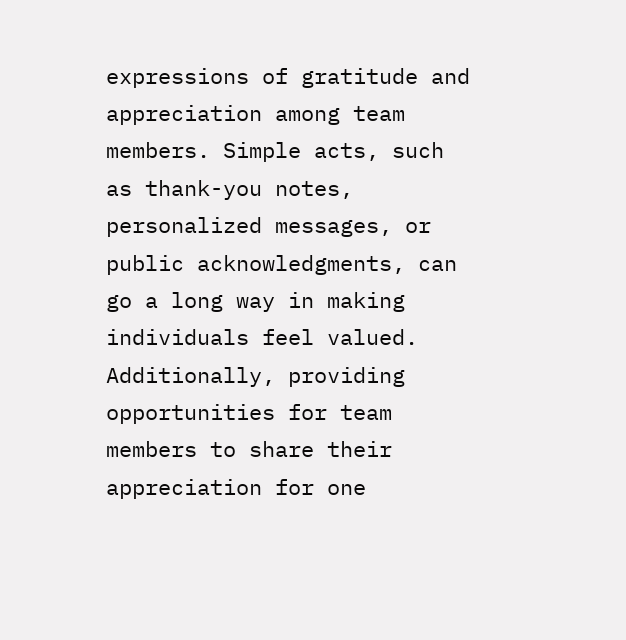expressions of gratitude and appreciation among team members. Simple acts, such as thank-you notes, personalized messages, or public acknowledgments, can go a long way in making individuals feel valued. Additionally, providing opportunities for team members to share their appreciation for one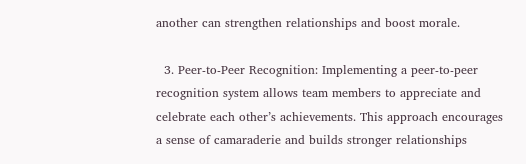another can strengthen relationships and boost morale.

  3. Peer-to-Peer Recognition: Implementing a peer-to-peer recognition system allows team members to appreciate and celebrate each other’s achievements. This approach encourages a sense of camaraderie and builds stronger relationships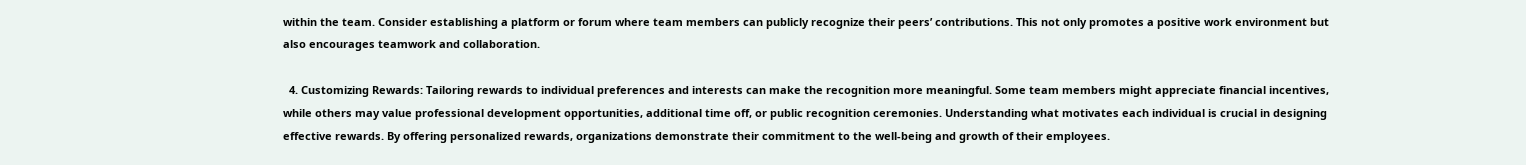within the team. Consider establishing a platform or forum where team members can publicly recognize their peers’ contributions. This not only promotes a positive work environment but also encourages teamwork and collaboration.

  4. Customizing Rewards: Tailoring rewards to individual preferences and interests can make the recognition more meaningful. Some team members might appreciate financial incentives, while others may value professional development opportunities, additional time off, or public recognition ceremonies. Understanding what motivates each individual is crucial in designing effective rewards. By offering personalized rewards, organizations demonstrate their commitment to the well-being and growth of their employees.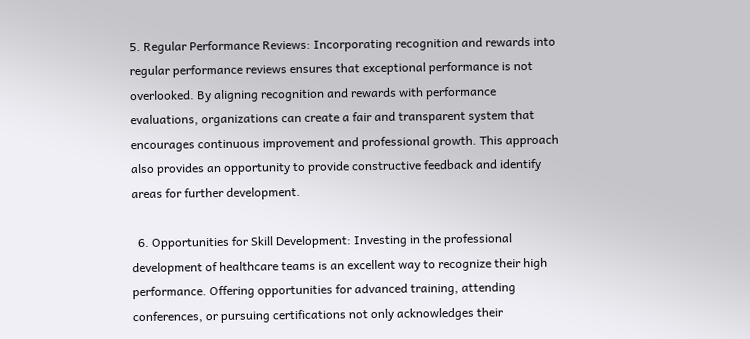5. Regular Performance Reviews: Incorporating recognition and rewards into regular performance reviews ensures that exceptional performance is not overlooked. By aligning recognition and rewards with performance evaluations, organizations can create a fair and transparent system that encourages continuous improvement and professional growth. This approach also provides an opportunity to provide constructive feedback and identify areas for further development.

  6. Opportunities for Skill Development: Investing in the professional development of healthcare teams is an excellent way to recognize their high performance. Offering opportunities for advanced training, attending conferences, or pursuing certifications not only acknowledges their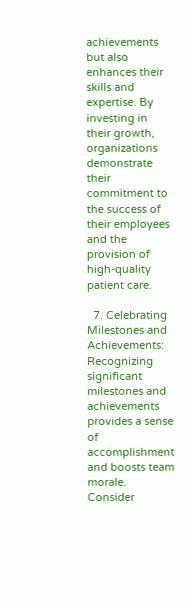achievements but also enhances their skills and expertise. By investing in their growth, organizations demonstrate their commitment to the success of their employees and the provision of high-quality patient care.

  7. Celebrating Milestones and Achievements: Recognizing significant milestones and achievements provides a sense of accomplishment and boosts team morale. Consider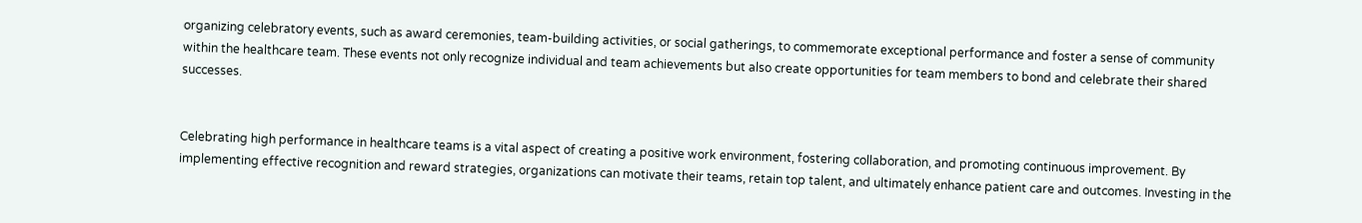organizing celebratory events, such as award ceremonies, team-building activities, or social gatherings, to commemorate exceptional performance and foster a sense of community within the healthcare team. These events not only recognize individual and team achievements but also create opportunities for team members to bond and celebrate their shared successes.


Celebrating high performance in healthcare teams is a vital aspect of creating a positive work environment, fostering collaboration, and promoting continuous improvement. By implementing effective recognition and reward strategies, organizations can motivate their teams, retain top talent, and ultimately enhance patient care and outcomes. Investing in the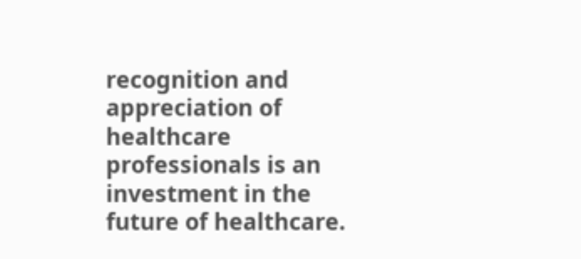recognition and appreciation of healthcare professionals is an investment in the future of healthcare.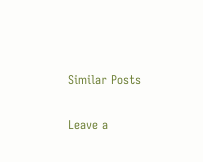Similar Posts

Leave a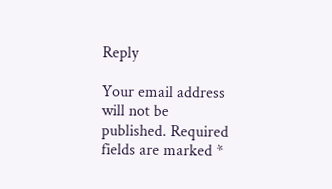Reply

Your email address will not be published. Required fields are marked *